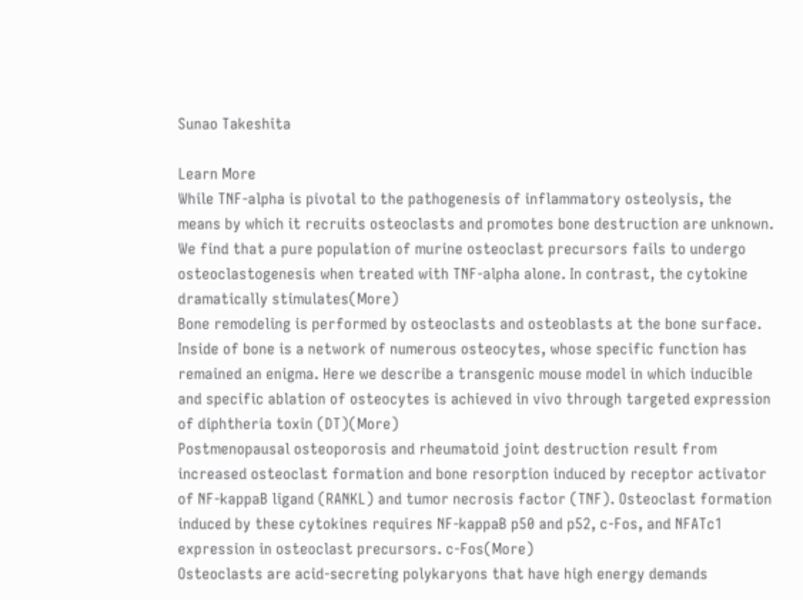Sunao Takeshita

Learn More
While TNF-alpha is pivotal to the pathogenesis of inflammatory osteolysis, the means by which it recruits osteoclasts and promotes bone destruction are unknown. We find that a pure population of murine osteoclast precursors fails to undergo osteoclastogenesis when treated with TNF-alpha alone. In contrast, the cytokine dramatically stimulates(More)
Bone remodeling is performed by osteoclasts and osteoblasts at the bone surface. Inside of bone is a network of numerous osteocytes, whose specific function has remained an enigma. Here we describe a transgenic mouse model in which inducible and specific ablation of osteocytes is achieved in vivo through targeted expression of diphtheria toxin (DT)(More)
Postmenopausal osteoporosis and rheumatoid joint destruction result from increased osteoclast formation and bone resorption induced by receptor activator of NF-kappaB ligand (RANKL) and tumor necrosis factor (TNF). Osteoclast formation induced by these cytokines requires NF-kappaB p50 and p52, c-Fos, and NFATc1 expression in osteoclast precursors. c-Fos(More)
Osteoclasts are acid-secreting polykaryons that have high energy demands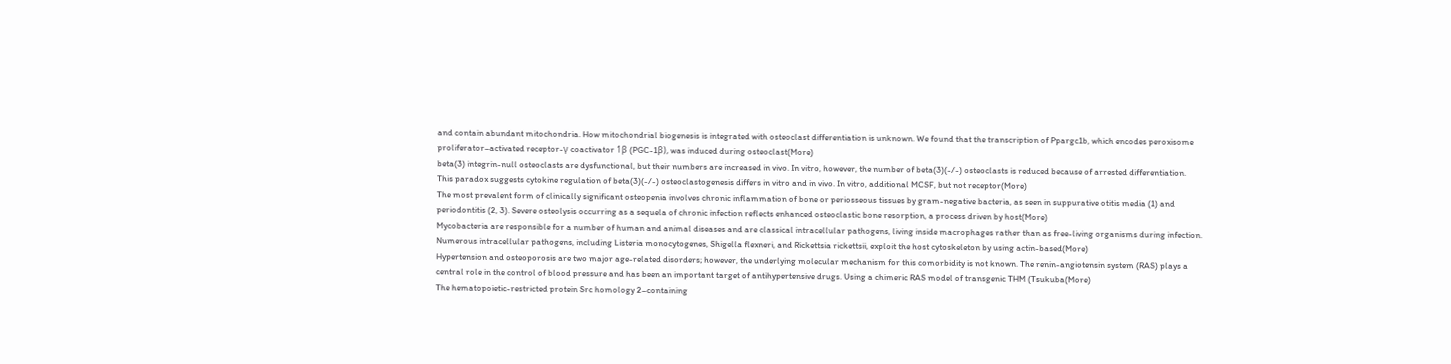and contain abundant mitochondria. How mitochondrial biogenesis is integrated with osteoclast differentiation is unknown. We found that the transcription of Ppargc1b, which encodes peroxisome proliferator–activated receptor-γ coactivator 1β (PGC-1β), was induced during osteoclast(More)
beta(3) integrin-null osteoclasts are dysfunctional, but their numbers are increased in vivo. In vitro, however, the number of beta(3)(-/-) osteoclasts is reduced because of arrested differentiation. This paradox suggests cytokine regulation of beta(3)(-/-) osteoclastogenesis differs in vitro and in vivo. In vitro, additional MCSF, but not receptor(More)
The most prevalent form of clinically significant osteopenia involves chronic inflammation of bone or periosseous tissues by gram-negative bacteria, as seen in suppurative otitis media (1) and periodontitis (2, 3). Severe osteolysis occurring as a sequela of chronic infection reflects enhanced osteoclastic bone resorption, a process driven by host(More)
Mycobacteria are responsible for a number of human and animal diseases and are classical intracellular pathogens, living inside macrophages rather than as free-living organisms during infection. Numerous intracellular pathogens, including Listeria monocytogenes, Shigella flexneri, and Rickettsia rickettsii, exploit the host cytoskeleton by using actin-based(More)
Hypertension and osteoporosis are two major age-related disorders; however, the underlying molecular mechanism for this comorbidity is not known. The renin-angiotensin system (RAS) plays a central role in the control of blood pressure and has been an important target of antihypertensive drugs. Using a chimeric RAS model of transgenic THM (Tsukuba(More)
The hematopoietic-restricted protein Src homology 2–containing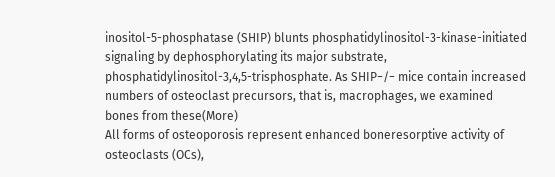inositol-5-phosphatase (SHIP) blunts phosphatidylinositol-3-kinase-initiated signaling by dephosphorylating its major substrate, phosphatidylinositol-3,4,5-trisphosphate. As SHIP−/− mice contain increased numbers of osteoclast precursors, that is, macrophages, we examined bones from these(More)
All forms of osteoporosis represent enhanced boneresorptive activity of osteoclasts (OCs),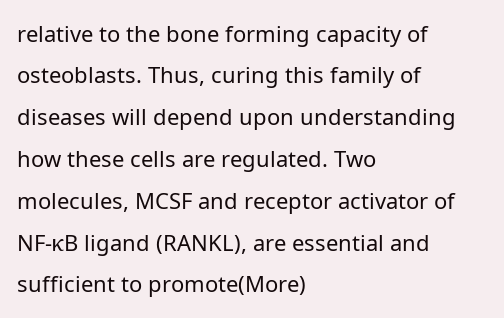relative to the bone forming capacity of osteoblasts. Thus, curing this family of diseases will depend upon understanding how these cells are regulated. Two molecules, MCSF and receptor activator of NF-κB ligand (RANKL), are essential and sufficient to promote(More)